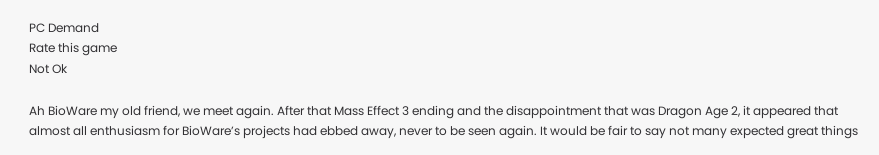PC Demand
Rate this game
Not Ok

Ah BioWare my old friend, we meet again. After that Mass Effect 3 ending and the disappointment that was Dragon Age 2, it appeared that almost all enthusiasm for BioWare’s projects had ebbed away, never to be seen again. It would be fair to say not many expected great things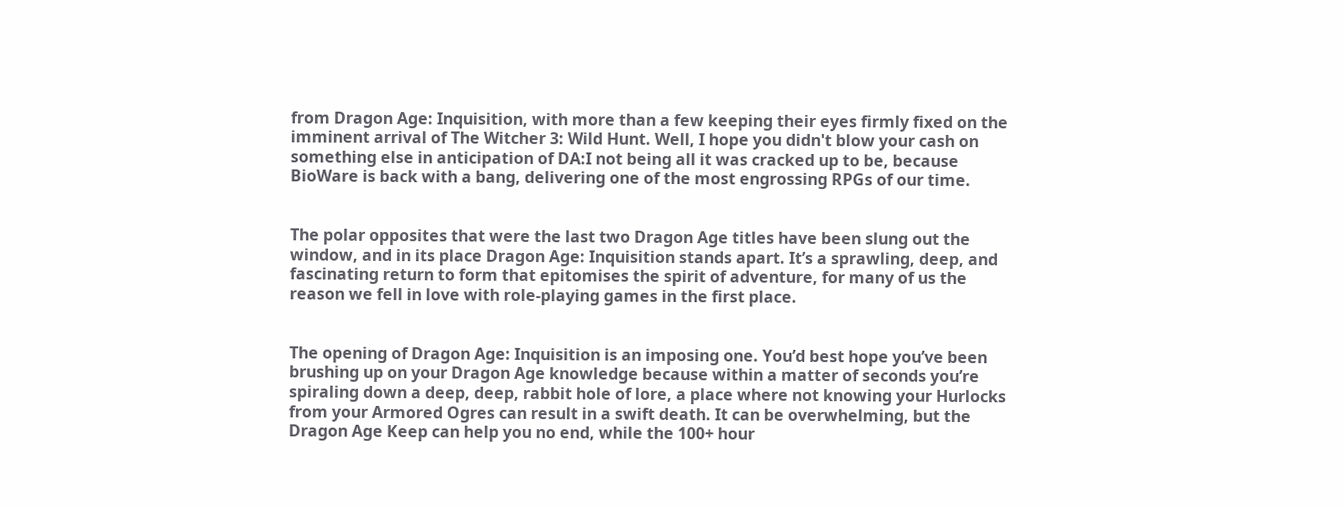from Dragon Age: Inquisition, with more than a few keeping their eyes firmly fixed on the imminent arrival of The Witcher 3: Wild Hunt. Well, I hope you didn't blow your cash on something else in anticipation of DA:I not being all it was cracked up to be, because BioWare is back with a bang, delivering one of the most engrossing RPGs of our time.


The polar opposites that were the last two Dragon Age titles have been slung out the window, and in its place Dragon Age: Inquisition stands apart. It’s a sprawling, deep, and fascinating return to form that epitomises the spirit of adventure, for many of us the reason we fell in love with role-playing games in the first place.


The opening of Dragon Age: Inquisition is an imposing one. You’d best hope you’ve been brushing up on your Dragon Age knowledge because within a matter of seconds you’re spiraling down a deep, deep, rabbit hole of lore, a place where not knowing your Hurlocks from your Armored Ogres can result in a swift death. It can be overwhelming, but the Dragon Age Keep can help you no end, while the 100+ hour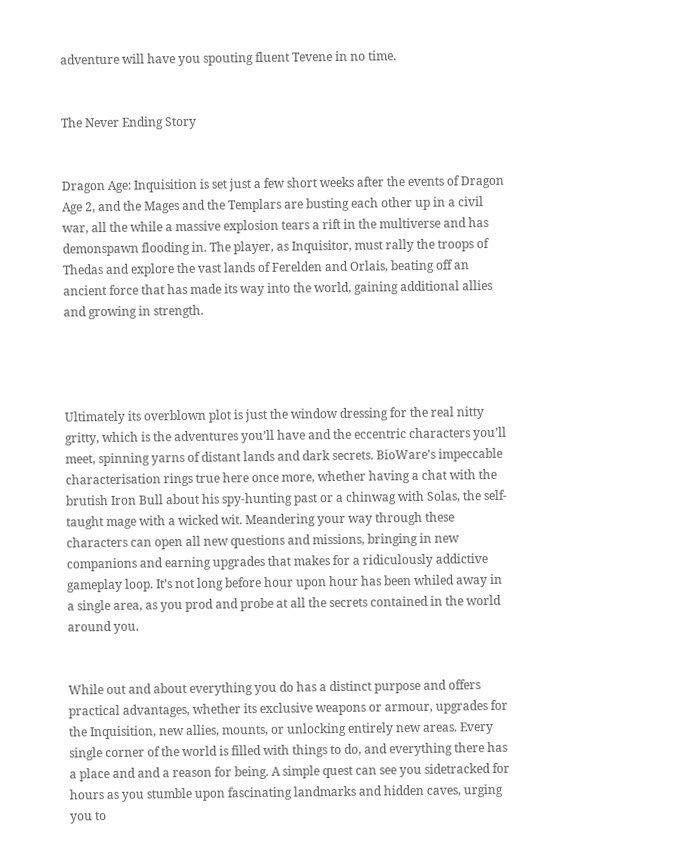adventure will have you spouting fluent Tevene in no time.


The Never Ending Story


Dragon Age: Inquisition is set just a few short weeks after the events of Dragon Age 2, and the Mages and the Templars are busting each other up in a civil war, all the while a massive explosion tears a rift in the multiverse and has demonspawn flooding in. The player, as Inquisitor, must rally the troops of Thedas and explore the vast lands of Ferelden and Orlais, beating off an ancient force that has made its way into the world, gaining additional allies and growing in strength.




Ultimately its overblown plot is just the window dressing for the real nitty gritty, which is the adventures you’ll have and the eccentric characters you’ll meet, spinning yarns of distant lands and dark secrets. BioWare’s impeccable characterisation rings true here once more, whether having a chat with the brutish Iron Bull about his spy-hunting past or a chinwag with Solas, the self-taught mage with a wicked wit. Meandering your way through these characters can open all new questions and missions, bringing in new companions and earning upgrades that makes for a ridiculously addictive gameplay loop. It’s not long before hour upon hour has been whiled away in a single area, as you prod and probe at all the secrets contained in the world around you.


While out and about everything you do has a distinct purpose and offers practical advantages, whether its exclusive weapons or armour, upgrades for the Inquisition, new allies, mounts, or unlocking entirely new areas. Every single corner of the world is filled with things to do, and everything there has a place and and a reason for being. A simple quest can see you sidetracked for hours as you stumble upon fascinating landmarks and hidden caves, urging you to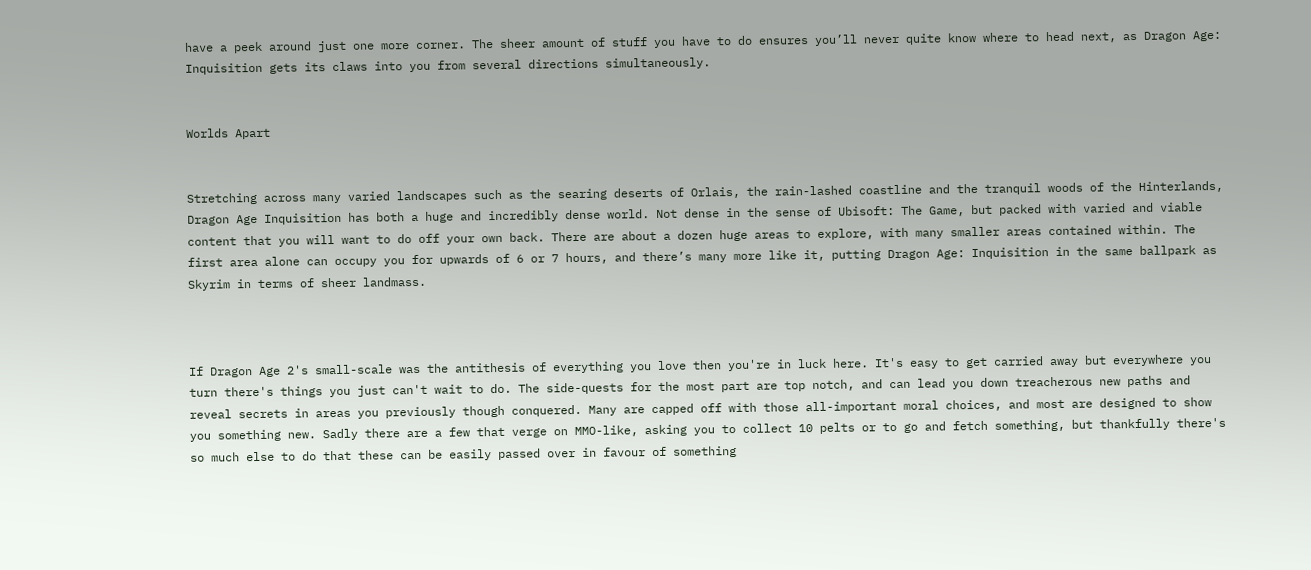have a peek around just one more corner. The sheer amount of stuff you have to do ensures you’ll never quite know where to head next, as Dragon Age: Inquisition gets its claws into you from several directions simultaneously.


Worlds Apart


Stretching across many varied landscapes such as the searing deserts of Orlais, the rain-lashed coastline and the tranquil woods of the Hinterlands, Dragon Age Inquisition has both a huge and incredibly dense world. Not dense in the sense of Ubisoft: The Game, but packed with varied and viable content that you will want to do off your own back. There are about a dozen huge areas to explore, with many smaller areas contained within. The first area alone can occupy you for upwards of 6 or 7 hours, and there’s many more like it, putting Dragon Age: Inquisition in the same ballpark as Skyrim in terms of sheer landmass.



If Dragon Age 2's small-scale was the antithesis of everything you love then you're in luck here. It's easy to get carried away but everywhere you turn there's things you just can't wait to do. The side-quests for the most part are top notch, and can lead you down treacherous new paths and reveal secrets in areas you previously though conquered. Many are capped off with those all-important moral choices, and most are designed to show you something new. Sadly there are a few that verge on MMO-like, asking you to collect 10 pelts or to go and fetch something, but thankfully there's so much else to do that these can be easily passed over in favour of something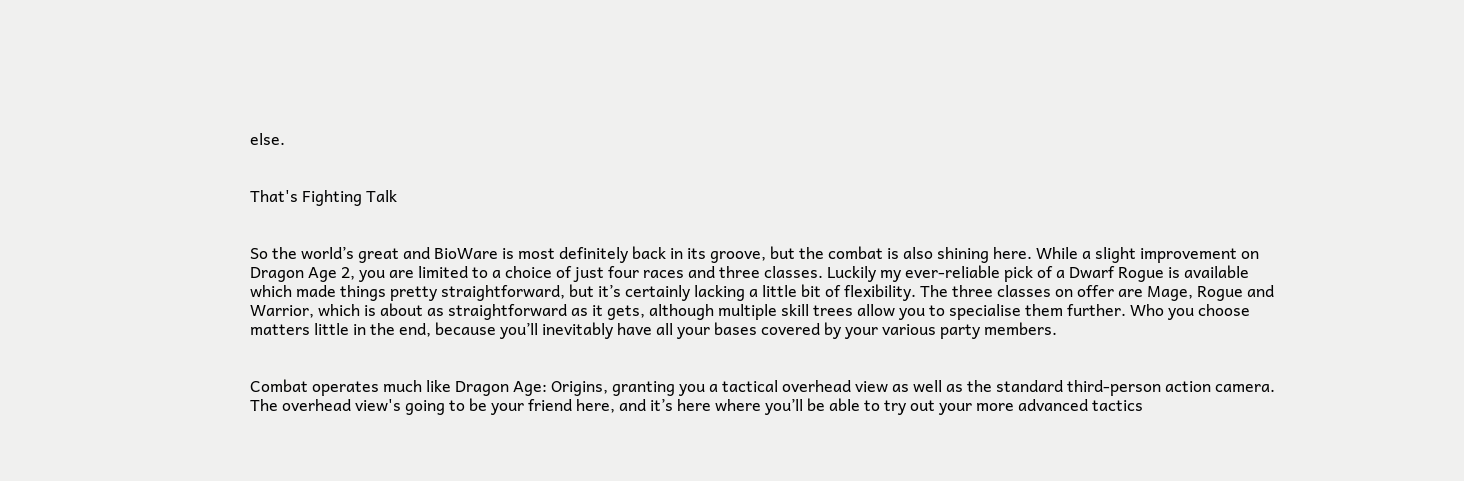else.


That's Fighting Talk


So the world’s great and BioWare is most definitely back in its groove, but the combat is also shining here. While a slight improvement on Dragon Age 2, you are limited to a choice of just four races and three classes. Luckily my ever-reliable pick of a Dwarf Rogue is available which made things pretty straightforward, but it’s certainly lacking a little bit of flexibility. The three classes on offer are Mage, Rogue and Warrior, which is about as straightforward as it gets, although multiple skill trees allow you to specialise them further. Who you choose matters little in the end, because you’ll inevitably have all your bases covered by your various party members.


Combat operates much like Dragon Age: Origins, granting you a tactical overhead view as well as the standard third-person action camera. The overhead view's going to be your friend here, and it’s here where you’ll be able to try out your more advanced tactics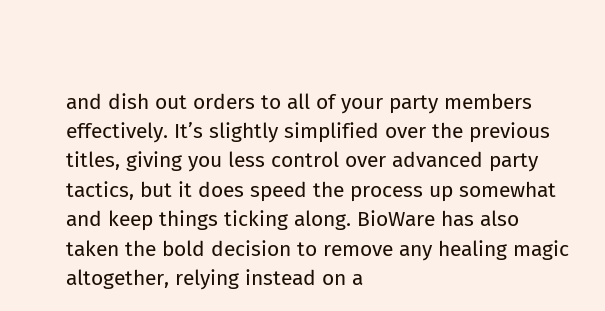and dish out orders to all of your party members effectively. It’s slightly simplified over the previous titles, giving you less control over advanced party tactics, but it does speed the process up somewhat and keep things ticking along. BioWare has also taken the bold decision to remove any healing magic altogether, relying instead on a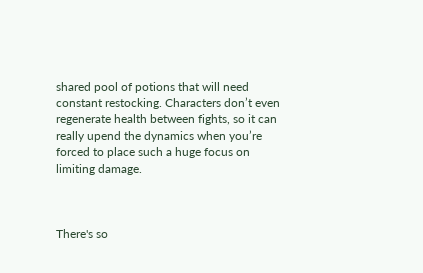shared pool of potions that will need constant restocking. Characters don’t even regenerate health between fights, so it can really upend the dynamics when you’re forced to place such a huge focus on limiting damage.



There's so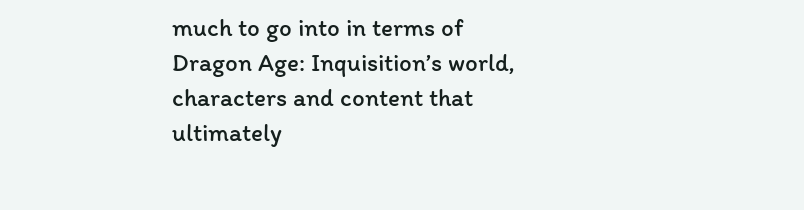much to go into in terms of Dragon Age: Inquisition’s world, characters and content that ultimately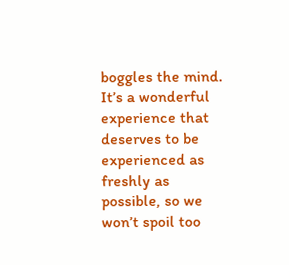boggles the mind. It’s a wonderful experience that deserves to be experienced as freshly as possible, so we won’t spoil too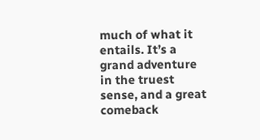much of what it entails. It’s a grand adventure in the truest sense, and a great comeback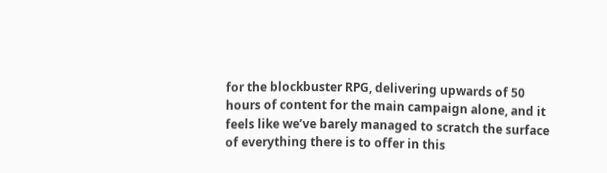for the blockbuster RPG, delivering upwards of 50 hours of content for the main campaign alone, and it feels like we’ve barely managed to scratch the surface of everything there is to offer in this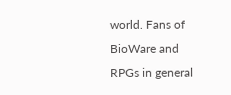world. Fans of BioWare and RPGs in general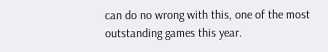can do no wrong with this, one of the most outstanding games this year.